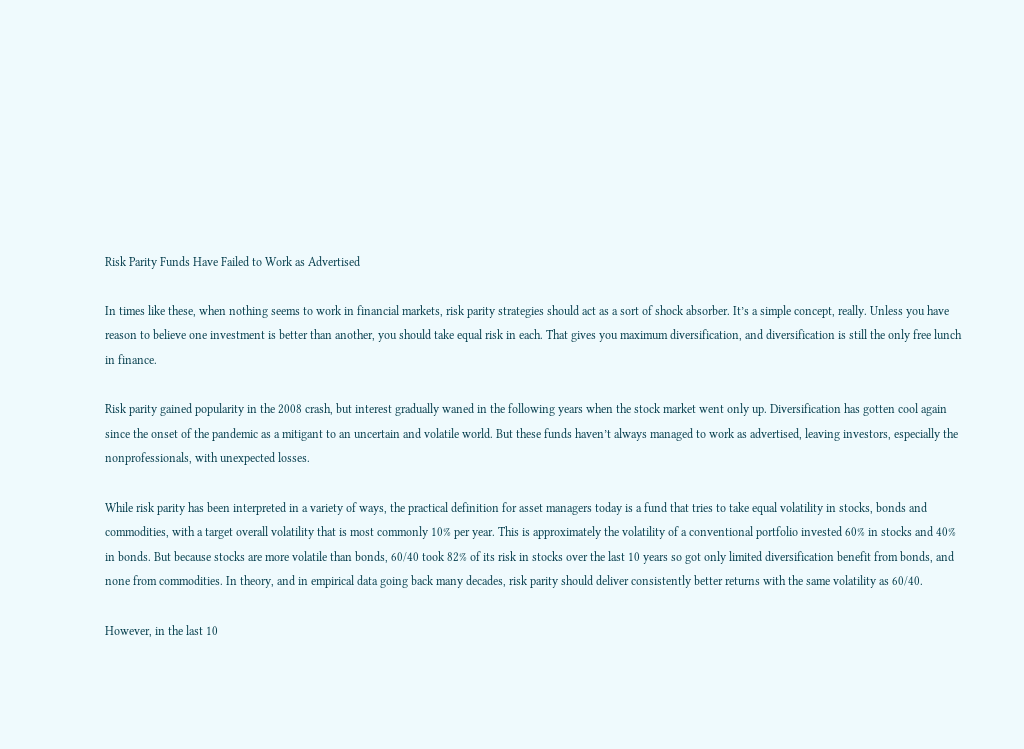Risk Parity Funds Have Failed to Work as Advertised

In times like these, when nothing seems to work in financial markets, risk parity strategies should act as a sort of shock absorber. It’s a simple concept, really. Unless you have reason to believe one investment is better than another, you should take equal risk in each. That gives you maximum diversification, and diversification is still the only free lunch in finance.

Risk parity gained popularity in the 2008 crash, but interest gradually waned in the following years when the stock market went only up. Diversification has gotten cool again since the onset of the pandemic as a mitigant to an uncertain and volatile world. But these funds haven’t always managed to work as advertised, leaving investors, especially the nonprofessionals, with unexpected losses.

While risk parity has been interpreted in a variety of ways, the practical definition for asset managers today is a fund that tries to take equal volatility in stocks, bonds and commodities, with a target overall volatility that is most commonly 10% per year. This is approximately the volatility of a conventional portfolio invested 60% in stocks and 40% in bonds. But because stocks are more volatile than bonds, 60/40 took 82% of its risk in stocks over the last 10 years so got only limited diversification benefit from bonds, and none from commodities. In theory, and in empirical data going back many decades, risk parity should deliver consistently better returns with the same volatility as 60/40.

However, in the last 10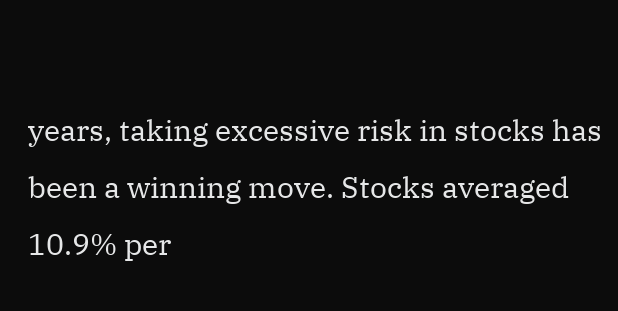years, taking excessive risk in stocks has been a winning move. Stocks averaged 10.9% per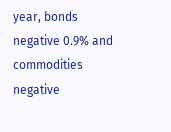year, bonds negative 0.9% and commodities negative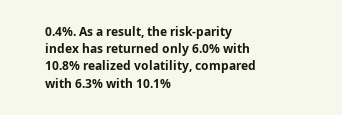0.4%. As a result, the risk-parity index has returned only 6.0% with 10.8% realized volatility, compared with 6.3% with 10.1%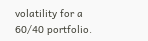volatility for a 60/40 portfolio.